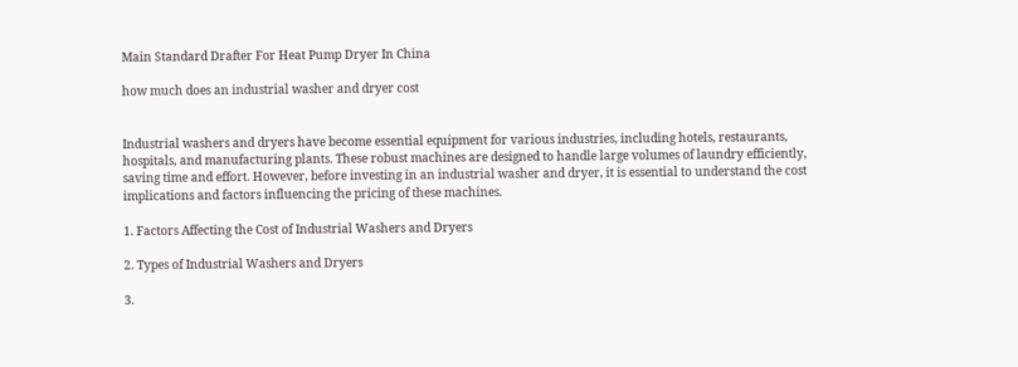Main Standard Drafter For Heat Pump Dryer In China

how much does an industrial washer and dryer cost


Industrial washers and dryers have become essential equipment for various industries, including hotels, restaurants, hospitals, and manufacturing plants. These robust machines are designed to handle large volumes of laundry efficiently, saving time and effort. However, before investing in an industrial washer and dryer, it is essential to understand the cost implications and factors influencing the pricing of these machines.

1. Factors Affecting the Cost of Industrial Washers and Dryers

2. Types of Industrial Washers and Dryers

3.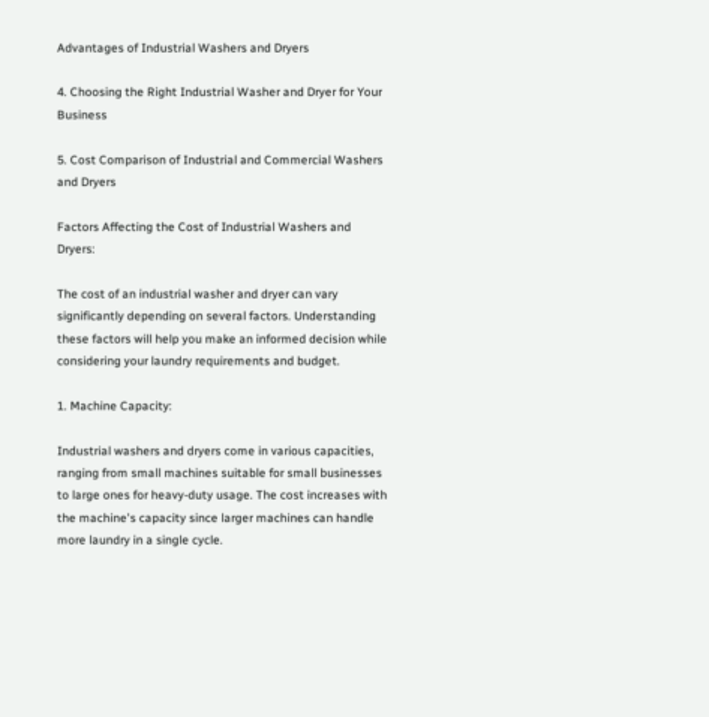Advantages of Industrial Washers and Dryers

4. Choosing the Right Industrial Washer and Dryer for Your Business

5. Cost Comparison of Industrial and Commercial Washers and Dryers

Factors Affecting the Cost of Industrial Washers and Dryers:

The cost of an industrial washer and dryer can vary significantly depending on several factors. Understanding these factors will help you make an informed decision while considering your laundry requirements and budget.

1. Machine Capacity:

Industrial washers and dryers come in various capacities, ranging from small machines suitable for small businesses to large ones for heavy-duty usage. The cost increases with the machine's capacity since larger machines can handle more laundry in a single cycle.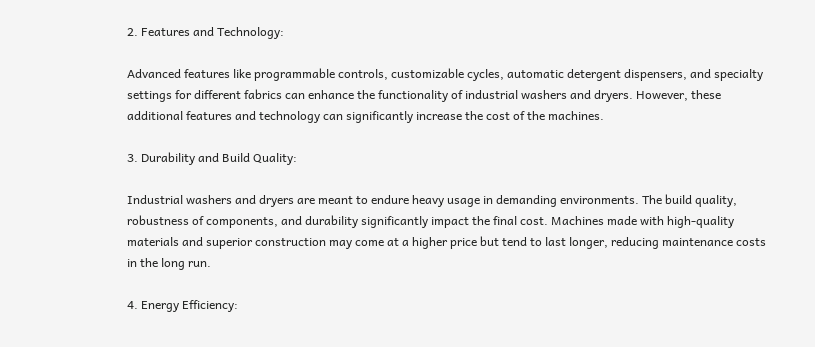2. Features and Technology:

Advanced features like programmable controls, customizable cycles, automatic detergent dispensers, and specialty settings for different fabrics can enhance the functionality of industrial washers and dryers. However, these additional features and technology can significantly increase the cost of the machines.

3. Durability and Build Quality:

Industrial washers and dryers are meant to endure heavy usage in demanding environments. The build quality, robustness of components, and durability significantly impact the final cost. Machines made with high-quality materials and superior construction may come at a higher price but tend to last longer, reducing maintenance costs in the long run.

4. Energy Efficiency: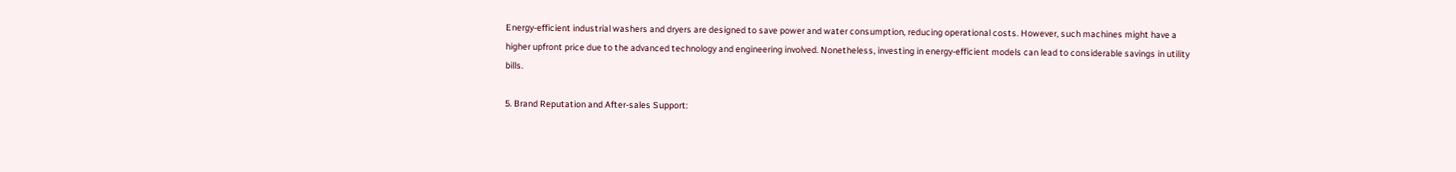Energy-efficient industrial washers and dryers are designed to save power and water consumption, reducing operational costs. However, such machines might have a higher upfront price due to the advanced technology and engineering involved. Nonetheless, investing in energy-efficient models can lead to considerable savings in utility bills.

5. Brand Reputation and After-sales Support: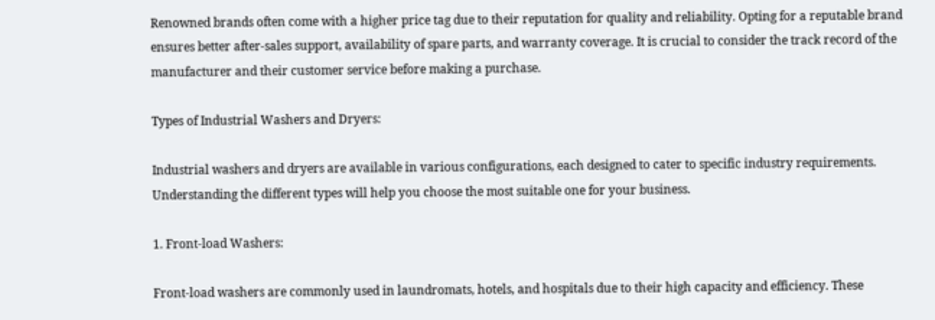Renowned brands often come with a higher price tag due to their reputation for quality and reliability. Opting for a reputable brand ensures better after-sales support, availability of spare parts, and warranty coverage. It is crucial to consider the track record of the manufacturer and their customer service before making a purchase.

Types of Industrial Washers and Dryers:

Industrial washers and dryers are available in various configurations, each designed to cater to specific industry requirements. Understanding the different types will help you choose the most suitable one for your business.

1. Front-load Washers:

Front-load washers are commonly used in laundromats, hotels, and hospitals due to their high capacity and efficiency. These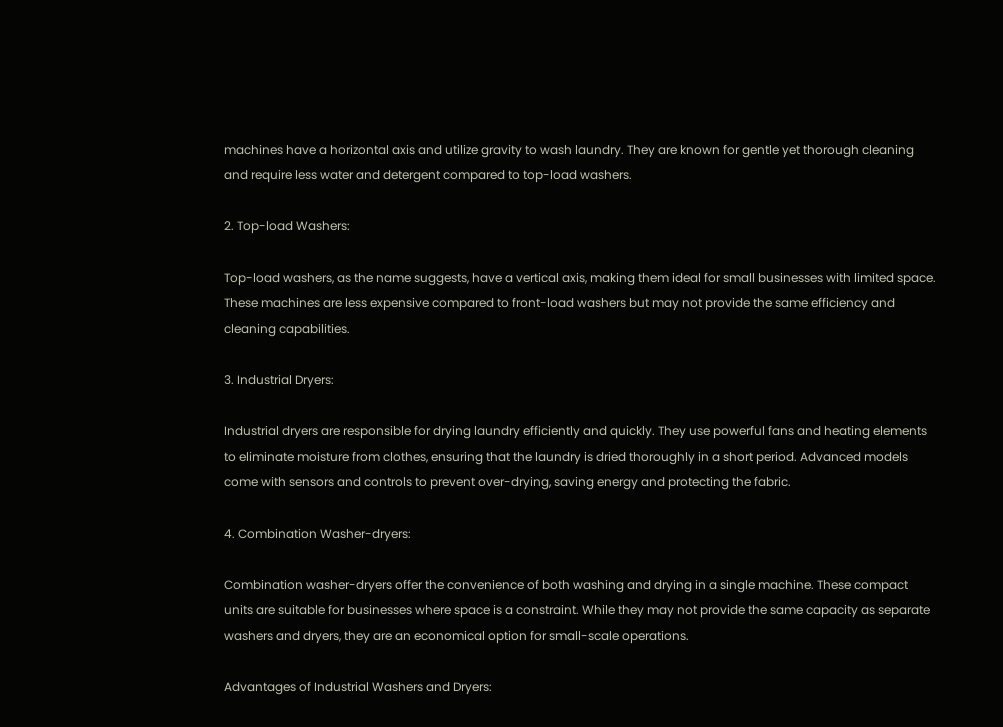machines have a horizontal axis and utilize gravity to wash laundry. They are known for gentle yet thorough cleaning and require less water and detergent compared to top-load washers.

2. Top-load Washers:

Top-load washers, as the name suggests, have a vertical axis, making them ideal for small businesses with limited space. These machines are less expensive compared to front-load washers but may not provide the same efficiency and cleaning capabilities.

3. Industrial Dryers:

Industrial dryers are responsible for drying laundry efficiently and quickly. They use powerful fans and heating elements to eliminate moisture from clothes, ensuring that the laundry is dried thoroughly in a short period. Advanced models come with sensors and controls to prevent over-drying, saving energy and protecting the fabric.

4. Combination Washer-dryers:

Combination washer-dryers offer the convenience of both washing and drying in a single machine. These compact units are suitable for businesses where space is a constraint. While they may not provide the same capacity as separate washers and dryers, they are an economical option for small-scale operations.

Advantages of Industrial Washers and Dryers: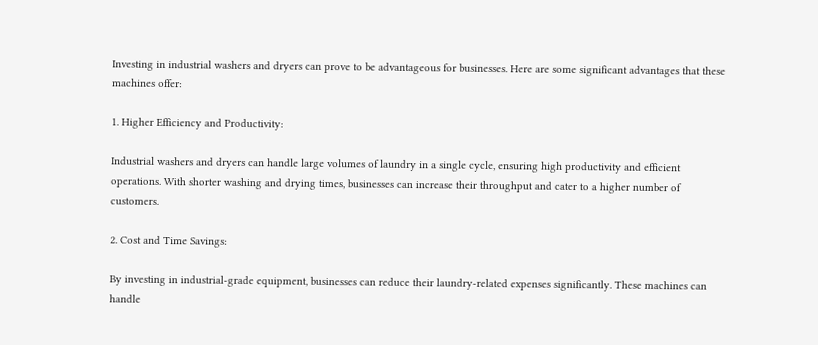Investing in industrial washers and dryers can prove to be advantageous for businesses. Here are some significant advantages that these machines offer:

1. Higher Efficiency and Productivity:

Industrial washers and dryers can handle large volumes of laundry in a single cycle, ensuring high productivity and efficient operations. With shorter washing and drying times, businesses can increase their throughput and cater to a higher number of customers.

2. Cost and Time Savings:

By investing in industrial-grade equipment, businesses can reduce their laundry-related expenses significantly. These machines can handle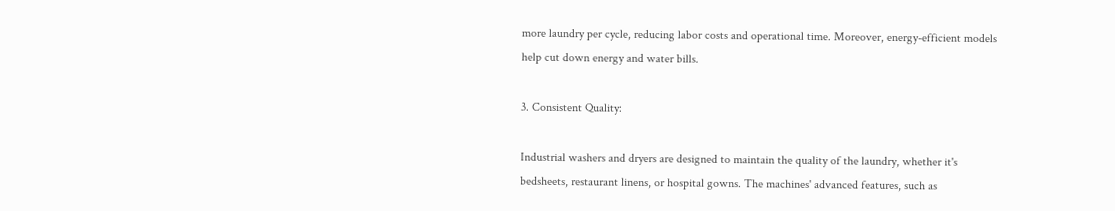more laundry per cycle, reducing labor costs and operational time. Moreover, energy-efficient models help cut down energy and water bills.

3. Consistent Quality:

Industrial washers and dryers are designed to maintain the quality of the laundry, whether it's bedsheets, restaurant linens, or hospital gowns. The machines' advanced features, such as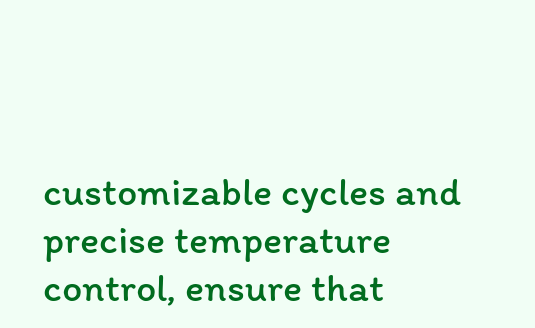customizable cycles and precise temperature control, ensure that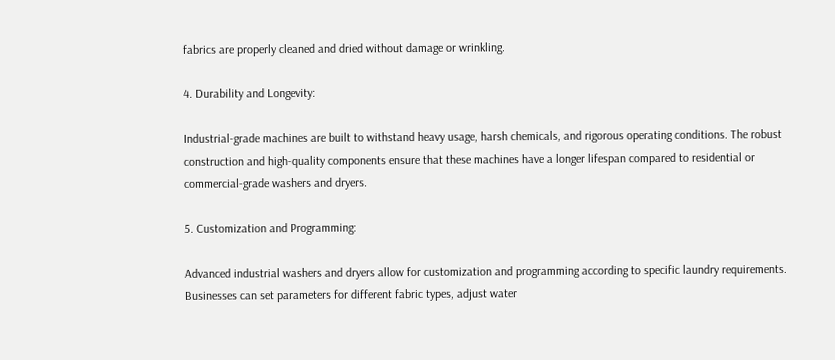fabrics are properly cleaned and dried without damage or wrinkling.

4. Durability and Longevity:

Industrial-grade machines are built to withstand heavy usage, harsh chemicals, and rigorous operating conditions. The robust construction and high-quality components ensure that these machines have a longer lifespan compared to residential or commercial-grade washers and dryers.

5. Customization and Programming:

Advanced industrial washers and dryers allow for customization and programming according to specific laundry requirements. Businesses can set parameters for different fabric types, adjust water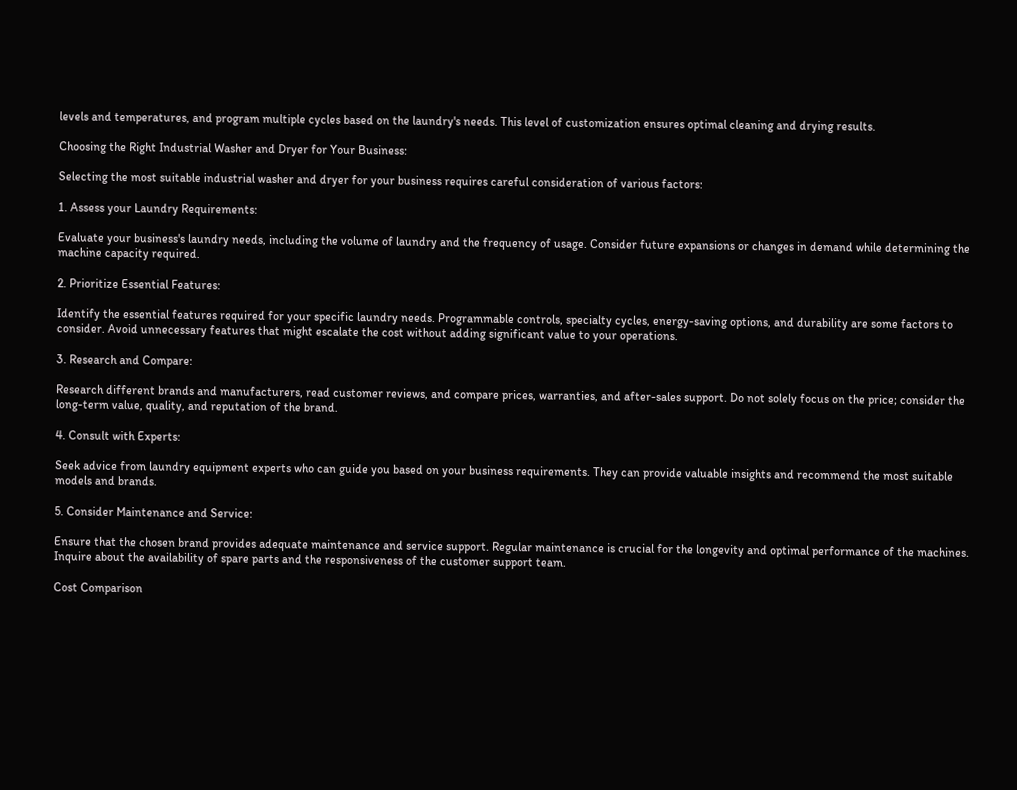levels and temperatures, and program multiple cycles based on the laundry's needs. This level of customization ensures optimal cleaning and drying results.

Choosing the Right Industrial Washer and Dryer for Your Business:

Selecting the most suitable industrial washer and dryer for your business requires careful consideration of various factors:

1. Assess your Laundry Requirements:

Evaluate your business's laundry needs, including the volume of laundry and the frequency of usage. Consider future expansions or changes in demand while determining the machine capacity required.

2. Prioritize Essential Features:

Identify the essential features required for your specific laundry needs. Programmable controls, specialty cycles, energy-saving options, and durability are some factors to consider. Avoid unnecessary features that might escalate the cost without adding significant value to your operations.

3. Research and Compare:

Research different brands and manufacturers, read customer reviews, and compare prices, warranties, and after-sales support. Do not solely focus on the price; consider the long-term value, quality, and reputation of the brand.

4. Consult with Experts:

Seek advice from laundry equipment experts who can guide you based on your business requirements. They can provide valuable insights and recommend the most suitable models and brands.

5. Consider Maintenance and Service:

Ensure that the chosen brand provides adequate maintenance and service support. Regular maintenance is crucial for the longevity and optimal performance of the machines. Inquire about the availability of spare parts and the responsiveness of the customer support team.

Cost Comparison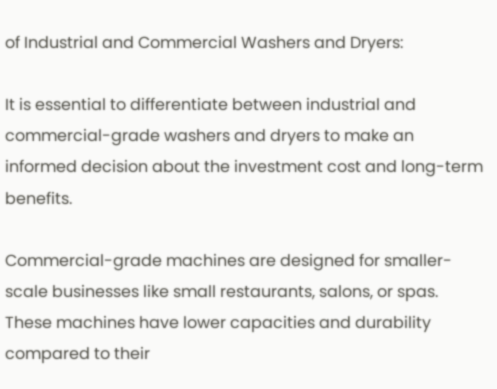of Industrial and Commercial Washers and Dryers:

It is essential to differentiate between industrial and commercial-grade washers and dryers to make an informed decision about the investment cost and long-term benefits.

Commercial-grade machines are designed for smaller-scale businesses like small restaurants, salons, or spas. These machines have lower capacities and durability compared to their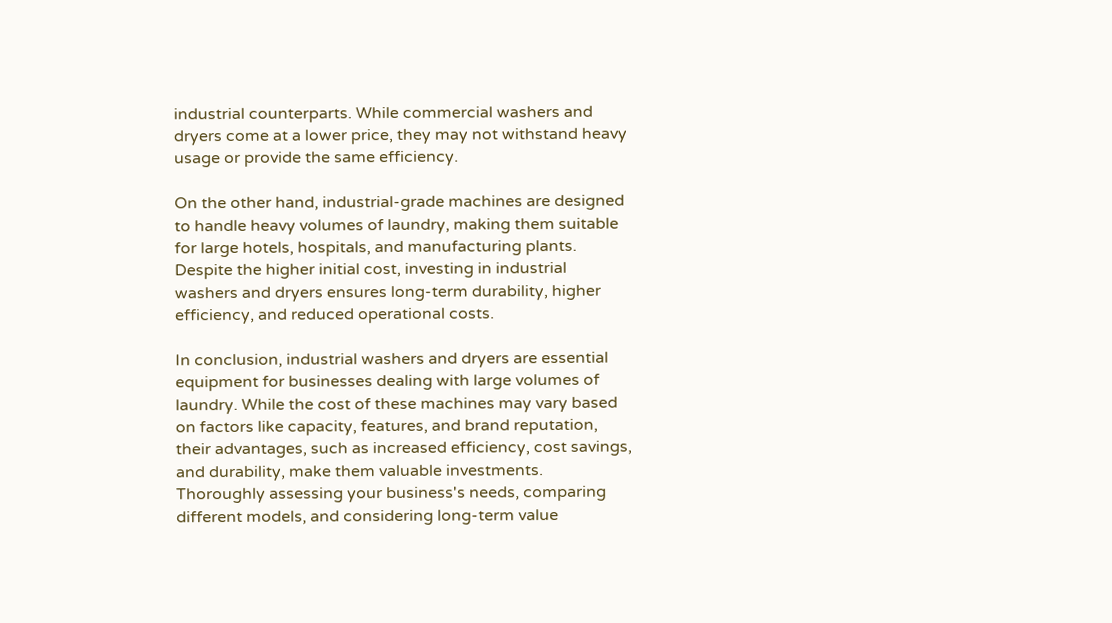industrial counterparts. While commercial washers and dryers come at a lower price, they may not withstand heavy usage or provide the same efficiency.

On the other hand, industrial-grade machines are designed to handle heavy volumes of laundry, making them suitable for large hotels, hospitals, and manufacturing plants. Despite the higher initial cost, investing in industrial washers and dryers ensures long-term durability, higher efficiency, and reduced operational costs.

In conclusion, industrial washers and dryers are essential equipment for businesses dealing with large volumes of laundry. While the cost of these machines may vary based on factors like capacity, features, and brand reputation, their advantages, such as increased efficiency, cost savings, and durability, make them valuable investments. Thoroughly assessing your business's needs, comparing different models, and considering long-term value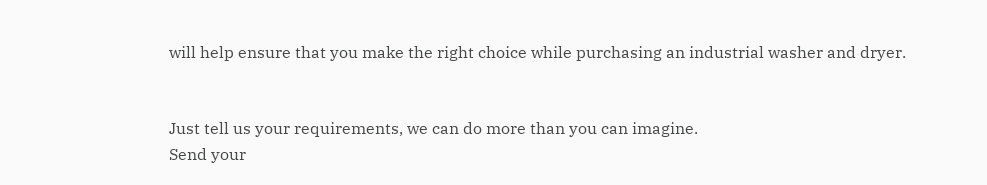will help ensure that you make the right choice while purchasing an industrial washer and dryer.


Just tell us your requirements, we can do more than you can imagine.
Send your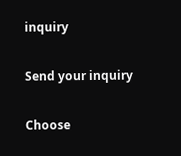inquiry

Send your inquiry

Choose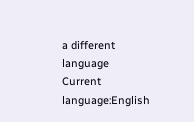a different language
Current language:English